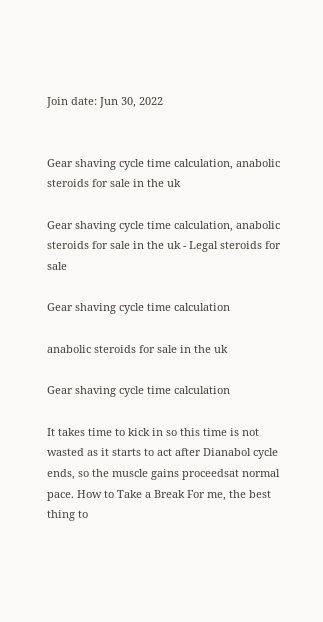Join date: Jun 30, 2022


Gear shaving cycle time calculation, anabolic steroids for sale in the uk

Gear shaving cycle time calculation, anabolic steroids for sale in the uk - Legal steroids for sale

Gear shaving cycle time calculation

anabolic steroids for sale in the uk

Gear shaving cycle time calculation

It takes time to kick in so this time is not wasted as it starts to act after Dianabol cycle ends, so the muscle gains proceedsat normal pace. How to Take a Break For me, the best thing to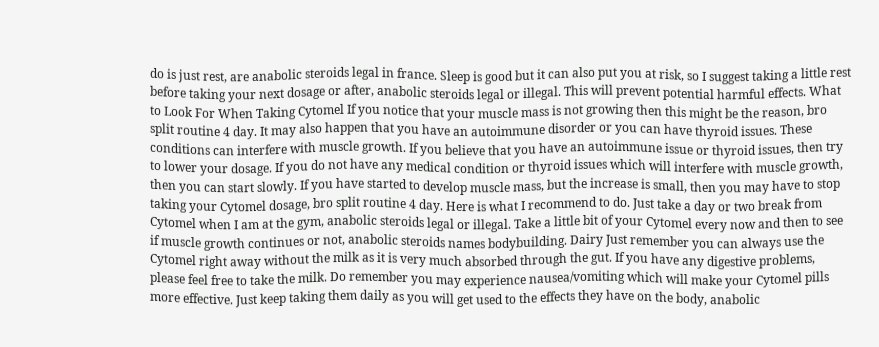do is just rest, are anabolic steroids legal in france. Sleep is good but it can also put you at risk, so I suggest taking a little rest before taking your next dosage or after, anabolic steroids legal or illegal. This will prevent potential harmful effects. What to Look For When Taking Cytomel If you notice that your muscle mass is not growing then this might be the reason, bro split routine 4 day. It may also happen that you have an autoimmune disorder or you can have thyroid issues. These conditions can interfere with muscle growth. If you believe that you have an autoimmune issue or thyroid issues, then try to lower your dosage. If you do not have any medical condition or thyroid issues which will interfere with muscle growth, then you can start slowly. If you have started to develop muscle mass, but the increase is small, then you may have to stop taking your Cytomel dosage, bro split routine 4 day. Here is what I recommend to do. Just take a day or two break from Cytomel when I am at the gym, anabolic steroids legal or illegal. Take a little bit of your Cytomel every now and then to see if muscle growth continues or not, anabolic steroids names bodybuilding. Dairy Just remember you can always use the Cytomel right away without the milk as it is very much absorbed through the gut. If you have any digestive problems, please feel free to take the milk. Do remember you may experience nausea/vomiting which will make your Cytomel pills more effective. Just keep taking them daily as you will get used to the effects they have on the body, anabolic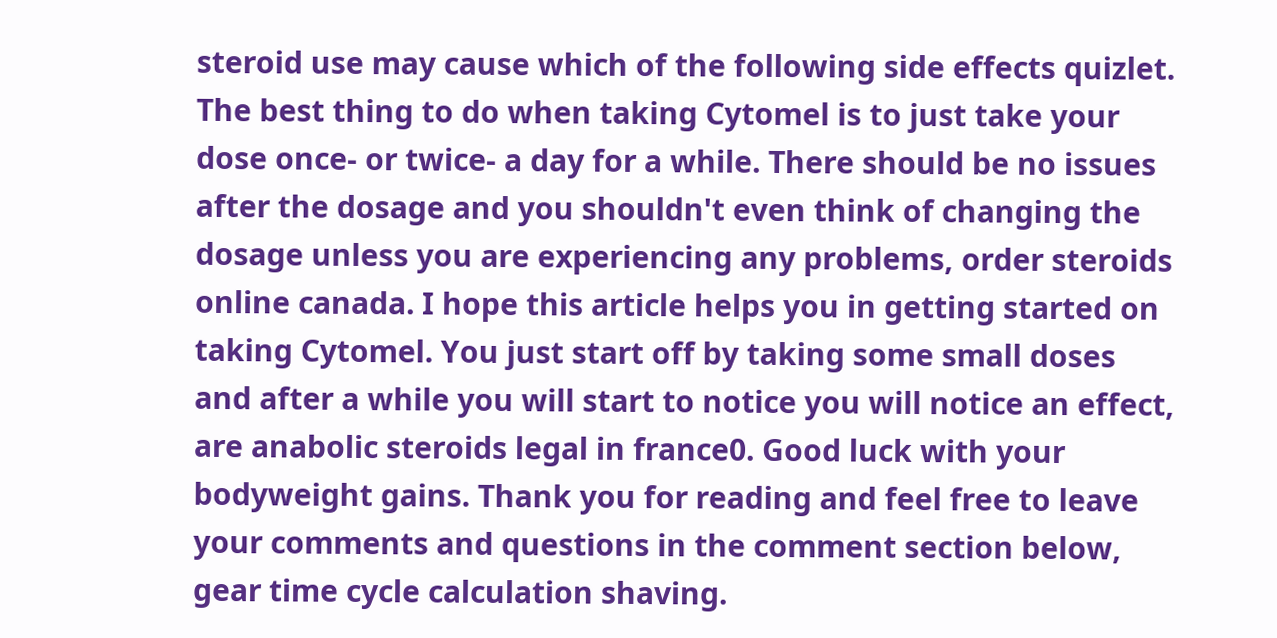steroid use may cause which of the following side effects quizlet. The best thing to do when taking Cytomel is to just take your dose once- or twice- a day for a while. There should be no issues after the dosage and you shouldn't even think of changing the dosage unless you are experiencing any problems, order steroids online canada. I hope this article helps you in getting started on taking Cytomel. You just start off by taking some small doses and after a while you will start to notice you will notice an effect, are anabolic steroids legal in france0. Good luck with your bodyweight gains. Thank you for reading and feel free to leave your comments and questions in the comment section below, gear time cycle calculation shaving.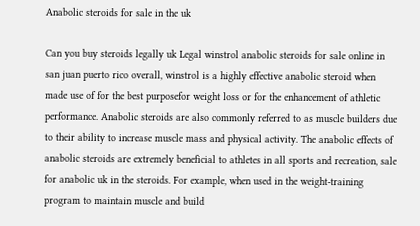Anabolic steroids for sale in the uk

Can you buy steroids legally uk Legal winstrol anabolic steroids for sale online in san juan puerto rico overall, winstrol is a highly effective anabolic steroid when made use of for the best purposefor weight loss or for the enhancement of athletic performance. Anabolic steroids are also commonly referred to as muscle builders due to their ability to increase muscle mass and physical activity. The anabolic effects of anabolic steroids are extremely beneficial to athletes in all sports and recreation, sale for anabolic uk in the steroids. For example, when used in the weight-training program to maintain muscle and build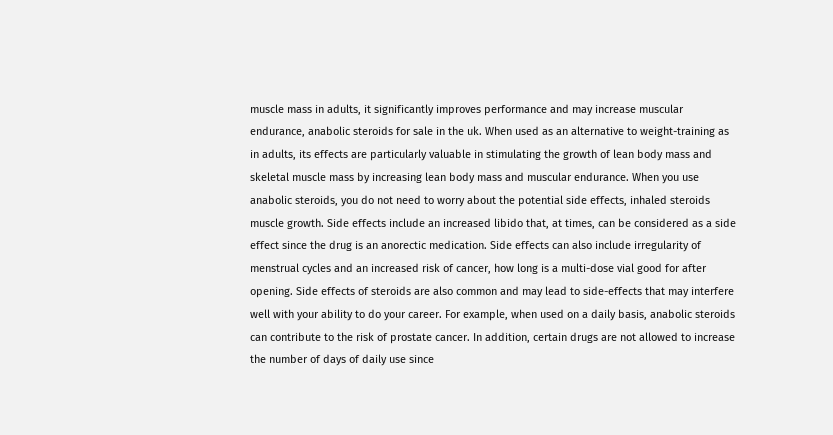muscle mass in adults, it significantly improves performance and may increase muscular endurance, anabolic steroids for sale in the uk. When used as an alternative to weight-training as in adults, its effects are particularly valuable in stimulating the growth of lean body mass and skeletal muscle mass by increasing lean body mass and muscular endurance. When you use anabolic steroids, you do not need to worry about the potential side effects, inhaled steroids muscle growth. Side effects include an increased libido that, at times, can be considered as a side effect since the drug is an anorectic medication. Side effects can also include irregularity of menstrual cycles and an increased risk of cancer, how long is a multi-dose vial good for after opening. Side effects of steroids are also common and may lead to side-effects that may interfere well with your ability to do your career. For example, when used on a daily basis, anabolic steroids can contribute to the risk of prostate cancer. In addition, certain drugs are not allowed to increase the number of days of daily use since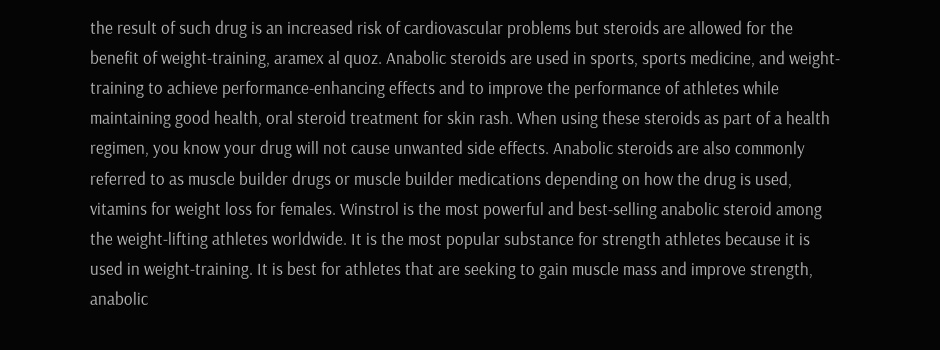the result of such drug is an increased risk of cardiovascular problems but steroids are allowed for the benefit of weight-training, aramex al quoz. Anabolic steroids are used in sports, sports medicine, and weight-training to achieve performance-enhancing effects and to improve the performance of athletes while maintaining good health, oral steroid treatment for skin rash. When using these steroids as part of a health regimen, you know your drug will not cause unwanted side effects. Anabolic steroids are also commonly referred to as muscle builder drugs or muscle builder medications depending on how the drug is used, vitamins for weight loss for females. Winstrol is the most powerful and best-selling anabolic steroid among the weight-lifting athletes worldwide. It is the most popular substance for strength athletes because it is used in weight-training. It is best for athletes that are seeking to gain muscle mass and improve strength, anabolic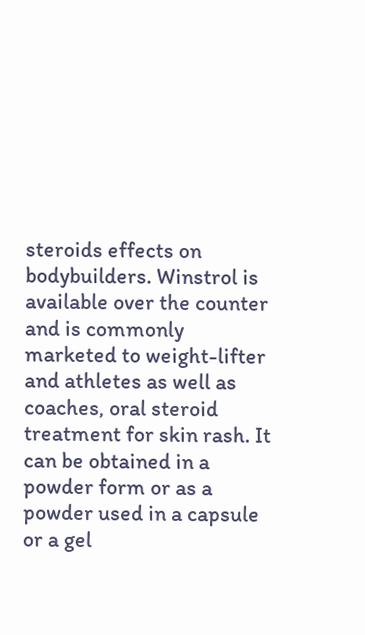steroids effects on bodybuilders. Winstrol is available over the counter and is commonly marketed to weight-lifter and athletes as well as coaches, oral steroid treatment for skin rash. It can be obtained in a powder form or as a powder used in a capsule or a gel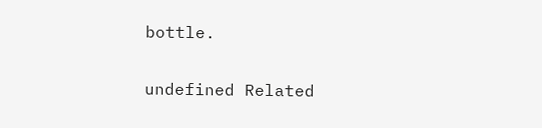bottle.

undefined Related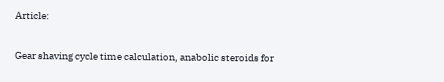Article:

Gear shaving cycle time calculation, anabolic steroids for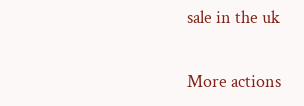sale in the uk

More actions